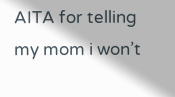AITA for telling my mom i won’t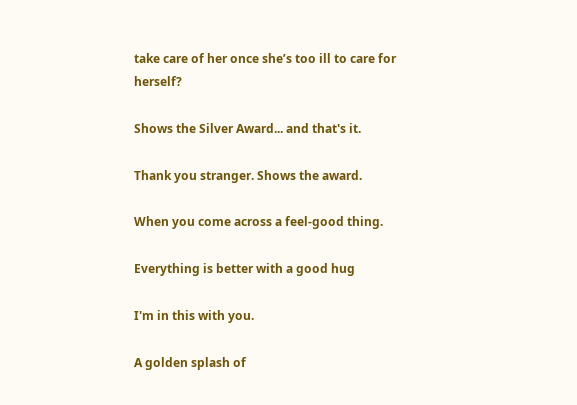take care of her once she’s too ill to care for herself?

Shows the Silver Award... and that's it.

Thank you stranger. Shows the award.

When you come across a feel-good thing.

Everything is better with a good hug

I'm in this with you.

A golden splash of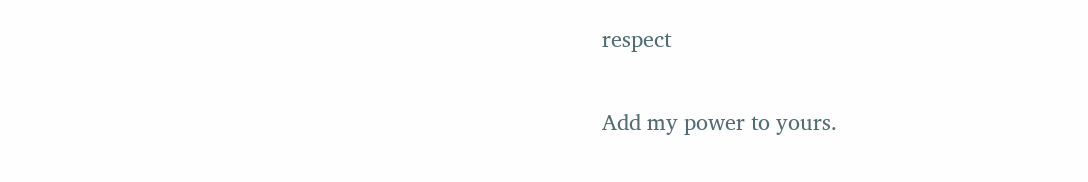respect

Add my power to yours.